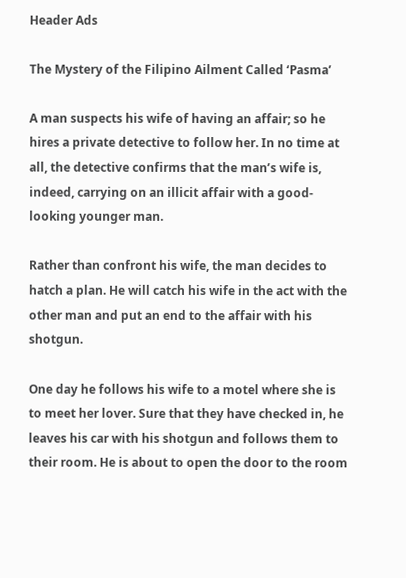Header Ads

The Mystery of the Filipino Ailment Called ‘Pasma’

A man suspects his wife of having an affair; so he hires a private detective to follow her. In no time at all, the detective confirms that the man’s wife is, indeed, carrying on an illicit affair with a good-looking younger man.

Rather than confront his wife, the man decides to hatch a plan. He will catch his wife in the act with the other man and put an end to the affair with his shotgun.

One day he follows his wife to a motel where she is to meet her lover. Sure that they have checked in, he leaves his car with his shotgun and follows them to their room. He is about to open the door to the room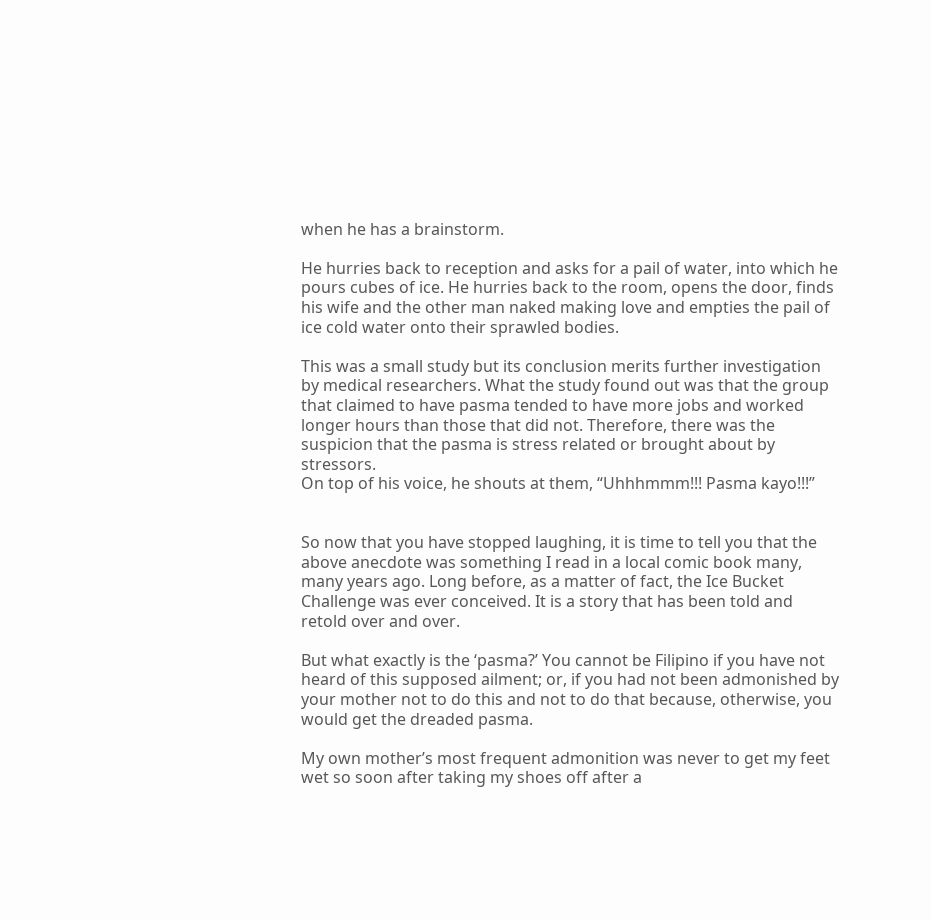when he has a brainstorm.

He hurries back to reception and asks for a pail of water, into which he pours cubes of ice. He hurries back to the room, opens the door, finds his wife and the other man naked making love and empties the pail of ice cold water onto their sprawled bodies.

This was a small study but its conclusion merits further investigation by medical researchers. What the study found out was that the group that claimed to have pasma tended to have more jobs and worked longer hours than those that did not. Therefore, there was the suspicion that the pasma is stress related or brought about by stressors.
On top of his voice, he shouts at them, “Uhhhmmm!!! Pasma kayo!!!”


So now that you have stopped laughing, it is time to tell you that the above anecdote was something I read in a local comic book many, many years ago. Long before, as a matter of fact, the Ice Bucket Challenge was ever conceived. It is a story that has been told and retold over and over.

But what exactly is the ‘pasma?’ You cannot be Filipino if you have not heard of this supposed ailment; or, if you had not been admonished by your mother not to do this and not to do that because, otherwise, you would get the dreaded pasma.

My own mother’s most frequent admonition was never to get my feet wet so soon after taking my shoes off after a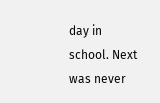day in school. Next was never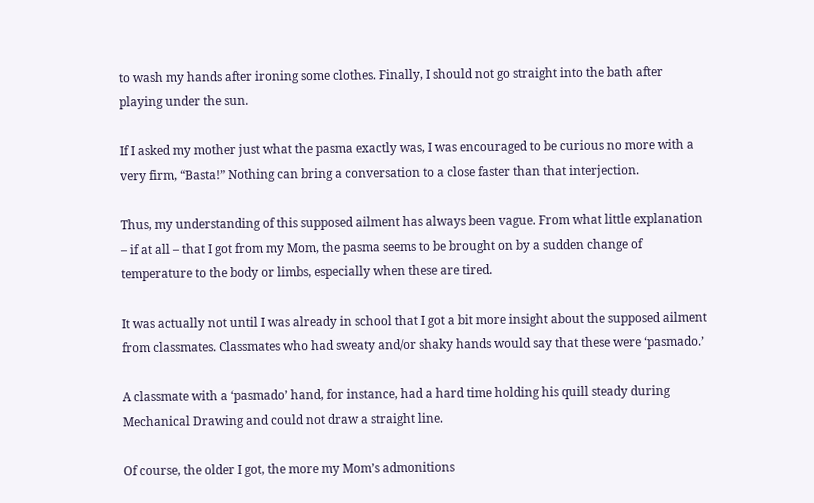to wash my hands after ironing some clothes. Finally, I should not go straight into the bath after playing under the sun.

If I asked my mother just what the pasma exactly was, I was encouraged to be curious no more with a very firm, “Basta!” Nothing can bring a conversation to a close faster than that interjection.

Thus, my understanding of this supposed ailment has always been vague. From what little explanation – if at all – that I got from my Mom, the pasma seems to be brought on by a sudden change of temperature to the body or limbs, especially when these are tired.

It was actually not until I was already in school that I got a bit more insight about the supposed ailment from classmates. Classmates who had sweaty and/or shaky hands would say that these were ‘pasmado.’

A classmate with a ‘pasmado’ hand, for instance, had a hard time holding his quill steady during Mechanical Drawing and could not draw a straight line.

Of course, the older I got, the more my Mom’s admonitions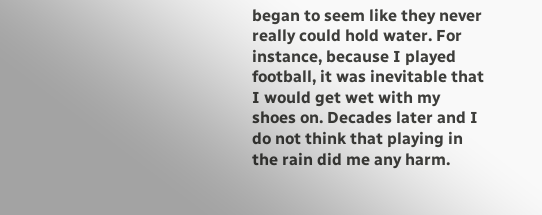began to seem like they never really could hold water. For instance, because I played football, it was inevitable that I would get wet with my shoes on. Decades later and I do not think that playing in the rain did me any harm.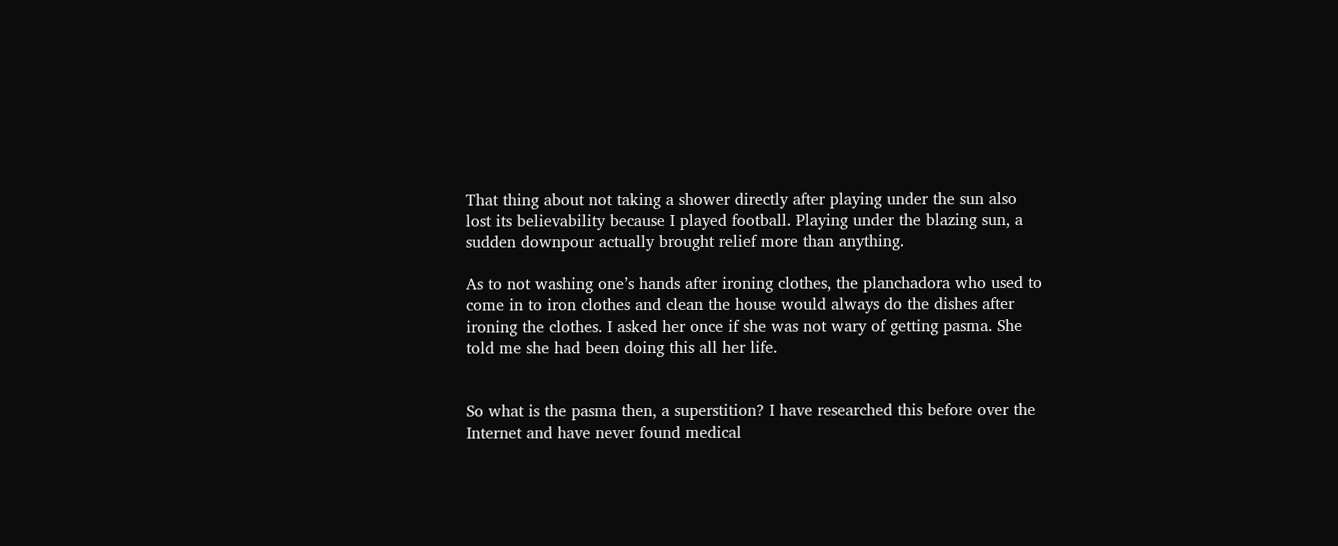That thing about not taking a shower directly after playing under the sun also lost its believability because I played football. Playing under the blazing sun, a sudden downpour actually brought relief more than anything.

As to not washing one’s hands after ironing clothes, the planchadora who used to come in to iron clothes and clean the house would always do the dishes after ironing the clothes. I asked her once if she was not wary of getting pasma. She told me she had been doing this all her life.


So what is the pasma then, a superstition? I have researched this before over the Internet and have never found medical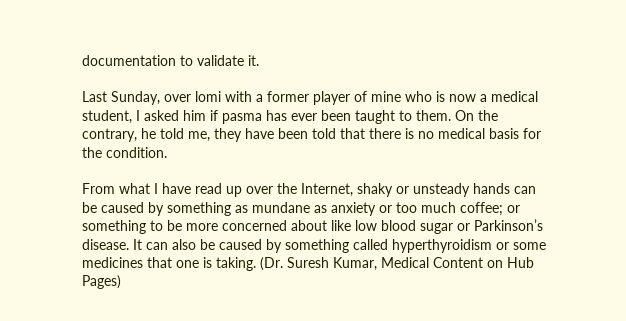documentation to validate it.

Last Sunday, over lomi with a former player of mine who is now a medical student, I asked him if pasma has ever been taught to them. On the contrary, he told me, they have been told that there is no medical basis for the condition.

From what I have read up over the Internet, shaky or unsteady hands can be caused by something as mundane as anxiety or too much coffee; or something to be more concerned about like low blood sugar or Parkinson’s disease. It can also be caused by something called hyperthyroidism or some medicines that one is taking. (Dr. Suresh Kumar, Medical Content on Hub Pages)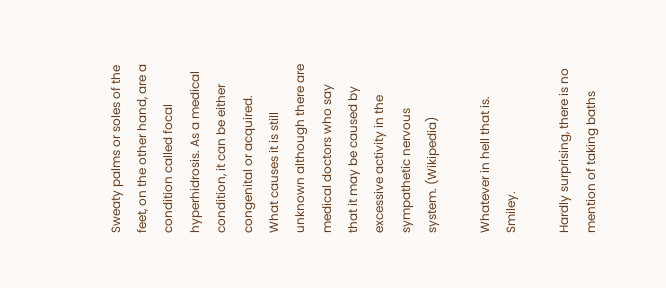Sweaty palms or soles of the feet, on the other hand, are a condition called focal hyperhidrosis. As a medical condition, it can be either congenital or acquired. What causes it is still unknown although there are medical doctors who say that it may be caused by excessive activity in the sympathetic nervous system. (Wikipedia)

Whatever in hell that is. Smiley.

Hardly surprising, there is no mention of taking baths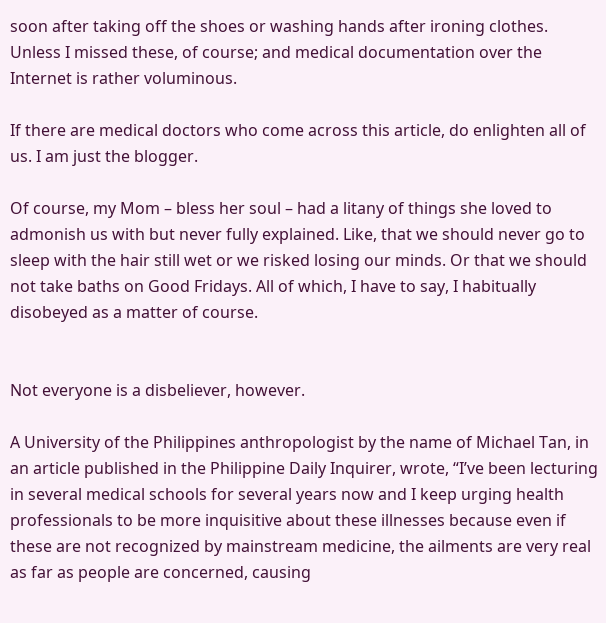soon after taking off the shoes or washing hands after ironing clothes. Unless I missed these, of course; and medical documentation over the Internet is rather voluminous.

If there are medical doctors who come across this article, do enlighten all of us. I am just the blogger.

Of course, my Mom – bless her soul – had a litany of things she loved to admonish us with but never fully explained. Like, that we should never go to sleep with the hair still wet or we risked losing our minds. Or that we should not take baths on Good Fridays. All of which, I have to say, I habitually disobeyed as a matter of course.


Not everyone is a disbeliever, however.

A University of the Philippines anthropologist by the name of Michael Tan, in an article published in the Philippine Daily Inquirer, wrote, “I’ve been lecturing in several medical schools for several years now and I keep urging health professionals to be more inquisitive about these illnesses because even if these are not recognized by mainstream medicine, the ailments are very real as far as people are concerned, causing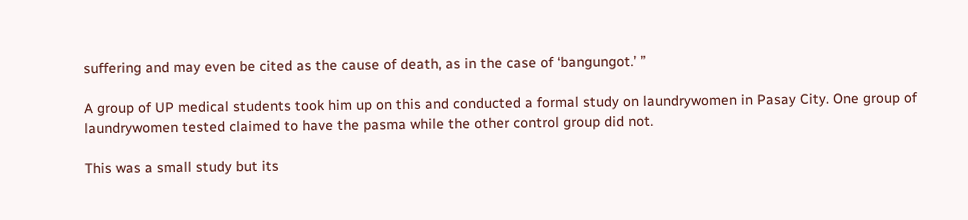suffering and may even be cited as the cause of death, as in the case of ‘bangungot.’ ”

A group of UP medical students took him up on this and conducted a formal study on laundrywomen in Pasay City. One group of laundrywomen tested claimed to have the pasma while the other control group did not.

This was a small study but its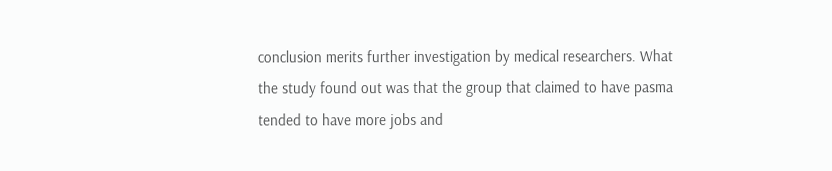conclusion merits further investigation by medical researchers. What the study found out was that the group that claimed to have pasma tended to have more jobs and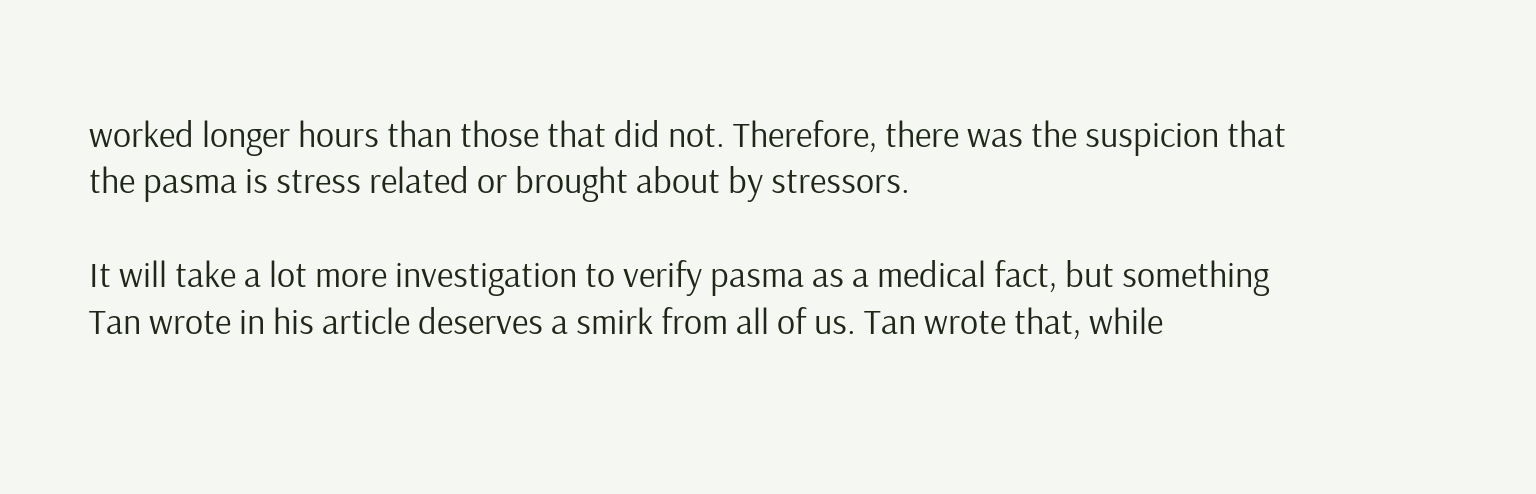worked longer hours than those that did not. Therefore, there was the suspicion that the pasma is stress related or brought about by stressors.

It will take a lot more investigation to verify pasma as a medical fact, but something Tan wrote in his article deserves a smirk from all of us. Tan wrote that, while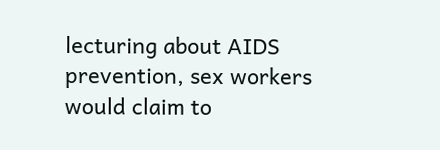lecturing about AIDS prevention, sex workers would claim to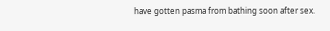have gotten pasma from bathing soon after sex.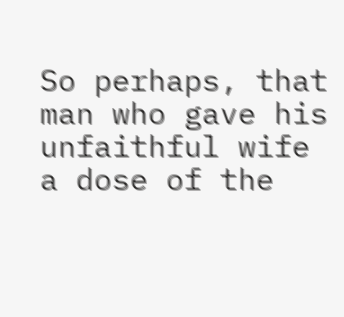So perhaps, that man who gave his unfaithful wife a dose of the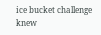ice bucket challenge knew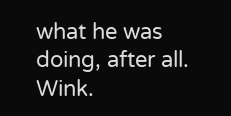what he was doing, after all. Wink.